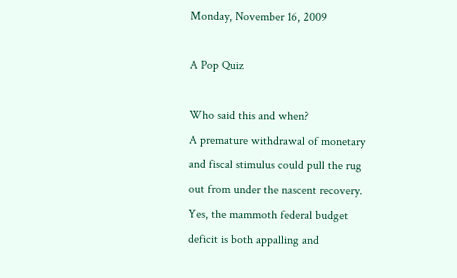Monday, November 16, 2009

A Pop Quiz

Who said this and when?
A premature withdrawal of monetary and fiscal stimulus could pull the rug out from under the nascent recovery. Yes, the mammoth federal budget deficit is both appalling and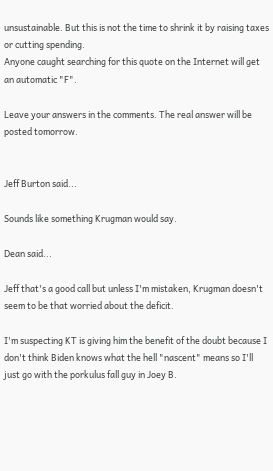unsustainable. But this is not the time to shrink it by raising taxes or cutting spending.
Anyone caught searching for this quote on the Internet will get an automatic "F".

Leave your answers in the comments. The real answer will be posted tomorrow.


Jeff Burton said...

Sounds like something Krugman would say.

Dean said...

Jeff that's a good call but unless I'm mistaken, Krugman doesn't seem to be that worried about the deficit.

I'm suspecting KT is giving him the benefit of the doubt because I don't think Biden knows what the hell "nascent" means so I'll just go with the porkulus fall guy in Joey B.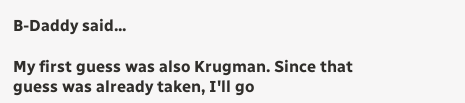B-Daddy said...

My first guess was also Krugman. Since that guess was already taken, I'll go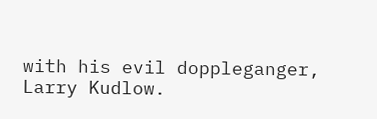with his evil doppleganger, Larry Kudlow.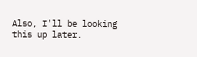Also, I'll be looking this up later.